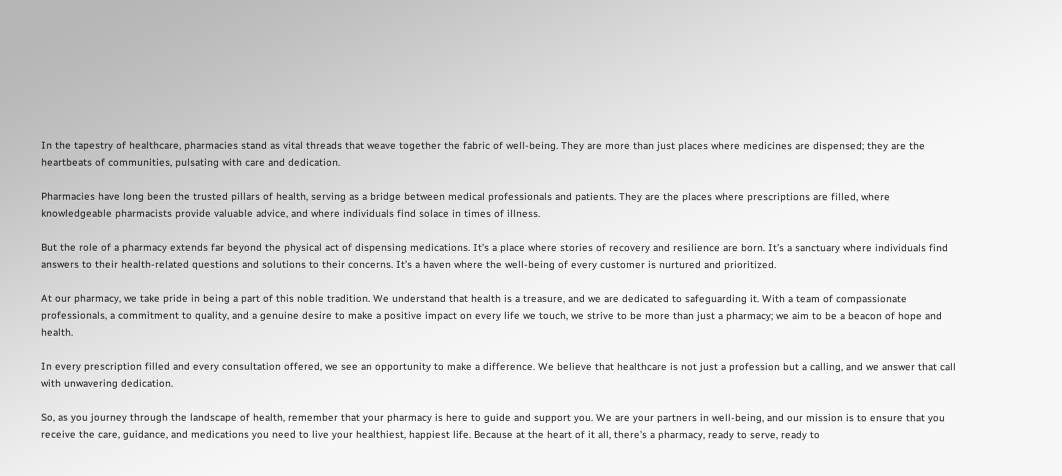In the tapestry of healthcare, pharmacies stand as vital threads that weave together the fabric of well-being. They are more than just places where medicines are dispensed; they are the heartbeats of communities, pulsating with care and dedication.

Pharmacies have long been the trusted pillars of health, serving as a bridge between medical professionals and patients. They are the places where prescriptions are filled, where knowledgeable pharmacists provide valuable advice, and where individuals find solace in times of illness.

But the role of a pharmacy extends far beyond the physical act of dispensing medications. It’s a place where stories of recovery and resilience are born. It’s a sanctuary where individuals find answers to their health-related questions and solutions to their concerns. It’s a haven where the well-being of every customer is nurtured and prioritized.

At our pharmacy, we take pride in being a part of this noble tradition. We understand that health is a treasure, and we are dedicated to safeguarding it. With a team of compassionate professionals, a commitment to quality, and a genuine desire to make a positive impact on every life we touch, we strive to be more than just a pharmacy; we aim to be a beacon of hope and health.

In every prescription filled and every consultation offered, we see an opportunity to make a difference. We believe that healthcare is not just a profession but a calling, and we answer that call with unwavering dedication.

So, as you journey through the landscape of health, remember that your pharmacy is here to guide and support you. We are your partners in well-being, and our mission is to ensure that you receive the care, guidance, and medications you need to live your healthiest, happiest life. Because at the heart of it all, there’s a pharmacy, ready to serve, ready to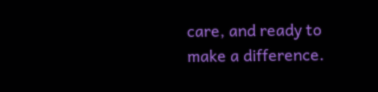care, and ready to make a difference.